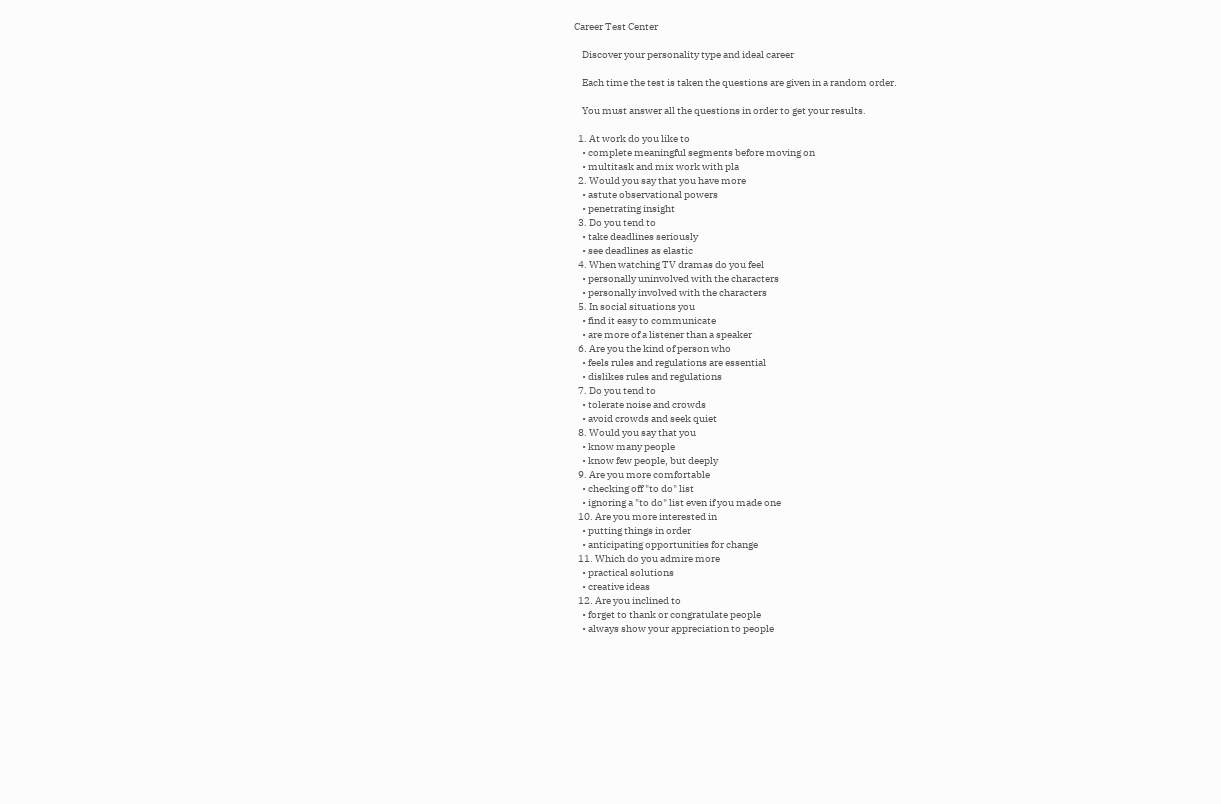Career Test Center

    Discover your personality type and ideal career

    Each time the test is taken the questions are given in a random order.

    You must answer all the questions in order to get your results.

  1. At work do you like to
    • complete meaningful segments before moving on
    • multitask and mix work with pla
  2. Would you say that you have more
    • astute observational powers
    • penetrating insight
  3. Do you tend to
    • take deadlines seriously
    • see deadlines as elastic
  4. When watching TV dramas do you feel
    • personally uninvolved with the characters
    • personally involved with the characters
  5. In social situations you
    • find it easy to communicate
    • are more of a listener than a speaker
  6. Are you the kind of person who
    • feels rules and regulations are essential
    • dislikes rules and regulations
  7. Do you tend to
    • tolerate noise and crowds
    • avoid crowds and seek quiet
  8. Would you say that you
    • know many people
    • know few people, but deeply
  9. Are you more comfortable
    • checking off "to do" list
    • ignoring a "to do" list even if you made one
  10. Are you more interested in
    • putting things in order
    • anticipating opportunities for change
  11. Which do you admire more
    • practical solutions
    • creative ideas
  12. Are you inclined to
    • forget to thank or congratulate people
    • always show your appreciation to people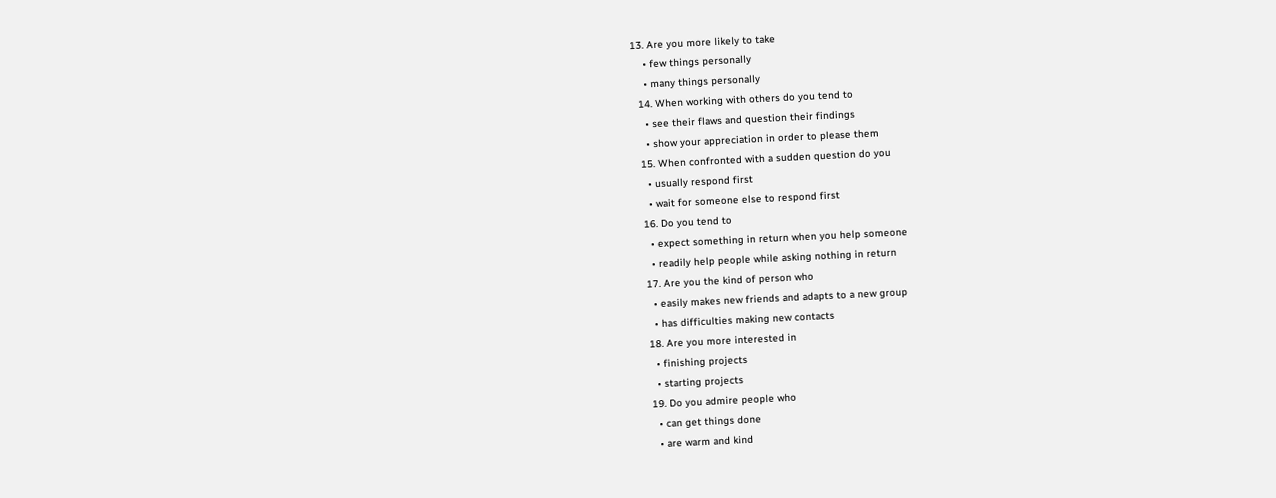13. Are you more likely to take
    • few things personally
    • many things personally
  14. When working with others do you tend to
    • see their flaws and question their findings
    • show your appreciation in order to please them
  15. When confronted with a sudden question do you
    • usually respond first
    • wait for someone else to respond first
  16. Do you tend to
    • expect something in return when you help someone
    • readily help people while asking nothing in return
  17. Are you the kind of person who
    • easily makes new friends and adapts to a new group
    • has difficulties making new contacts
  18. Are you more interested in
    • finishing projects
    • starting projects
  19. Do you admire people who
    • can get things done
    • are warm and kind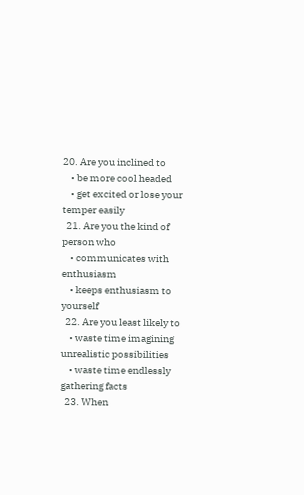20. Are you inclined to
    • be more cool headed
    • get excited or lose your temper easily
  21. Are you the kind of person who
    • communicates with enthusiasm
    • keeps enthusiasm to yourself
  22. Are you least likely to
    • waste time imagining unrealistic possibilities
    • waste time endlessly gathering facts
  23. When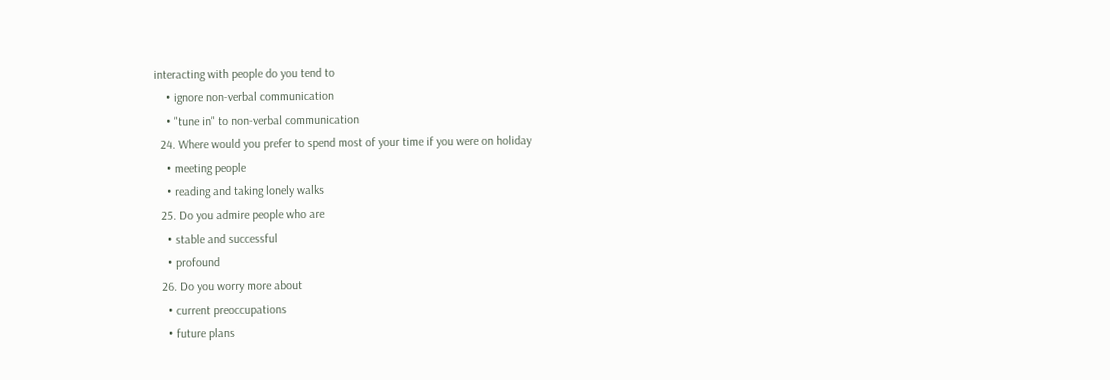interacting with people do you tend to
    • ignore non-verbal communication
    • "tune in" to non-verbal communication
  24. Where would you prefer to spend most of your time if you were on holiday
    • meeting people
    • reading and taking lonely walks
  25. Do you admire people who are
    • stable and successful
    • profound
  26. Do you worry more about
    • current preoccupations
    • future plans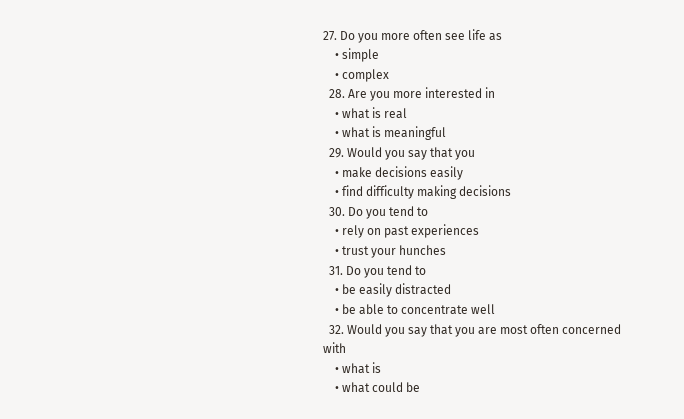27. Do you more often see life as
    • simple
    • complex
  28. Are you more interested in
    • what is real
    • what is meaningful
  29. Would you say that you
    • make decisions easily
    • find difficulty making decisions
  30. Do you tend to
    • rely on past experiences
    • trust your hunches
  31. Do you tend to
    • be easily distracted
    • be able to concentrate well
  32. Would you say that you are most often concerned with
    • what is
    • what could be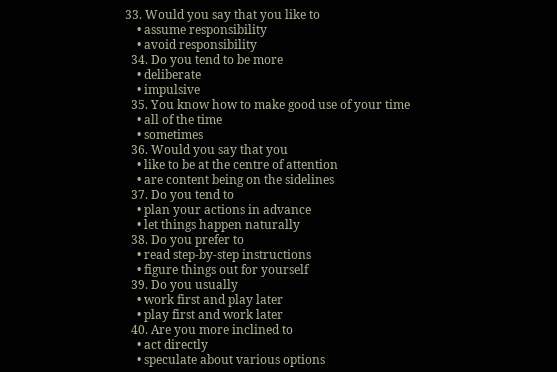33. Would you say that you like to
    • assume responsibility
    • avoid responsibility
  34. Do you tend to be more
    • deliberate
    • impulsive
  35. You know how to make good use of your time
    • all of the time
    • sometimes
  36. Would you say that you
    • like to be at the centre of attention
    • are content being on the sidelines
  37. Do you tend to
    • plan your actions in advance
    • let things happen naturally
  38. Do you prefer to
    • read step-by-step instructions
    • figure things out for yourself
  39. Do you usually
    • work first and play later
    • play first and work later
  40. Are you more inclined to
    • act directly
    • speculate about various options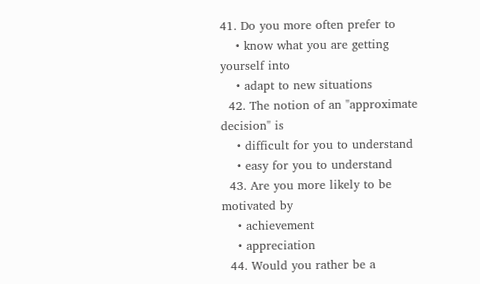41. Do you more often prefer to
    • know what you are getting yourself into
    • adapt to new situations
  42. The notion of an "approximate decision" is
    • difficult for you to understand
    • easy for you to understand
  43. Are you more likely to be motivated by
    • achievement
    • appreciation
  44. Would you rather be a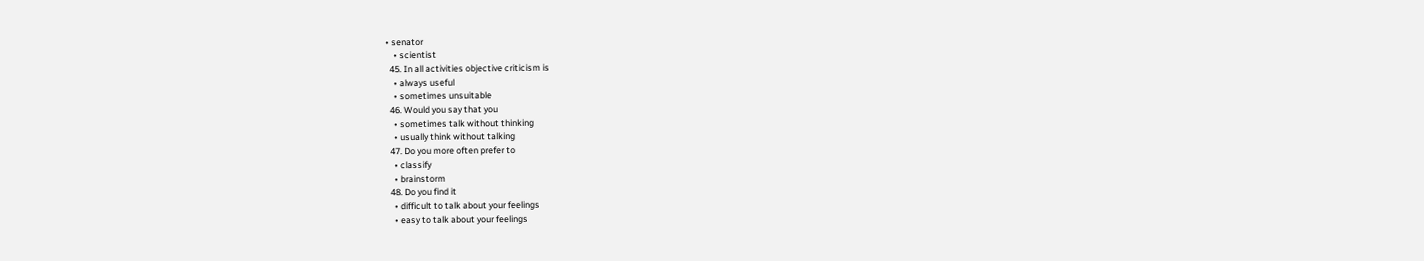• senator
    • scientist
  45. In all activities objective criticism is
    • always useful
    • sometimes unsuitable
  46. Would you say that you
    • sometimes talk without thinking
    • usually think without talking
  47. Do you more often prefer to
    • classify
    • brainstorm
  48. Do you find it
    • difficult to talk about your feelings
    • easy to talk about your feelings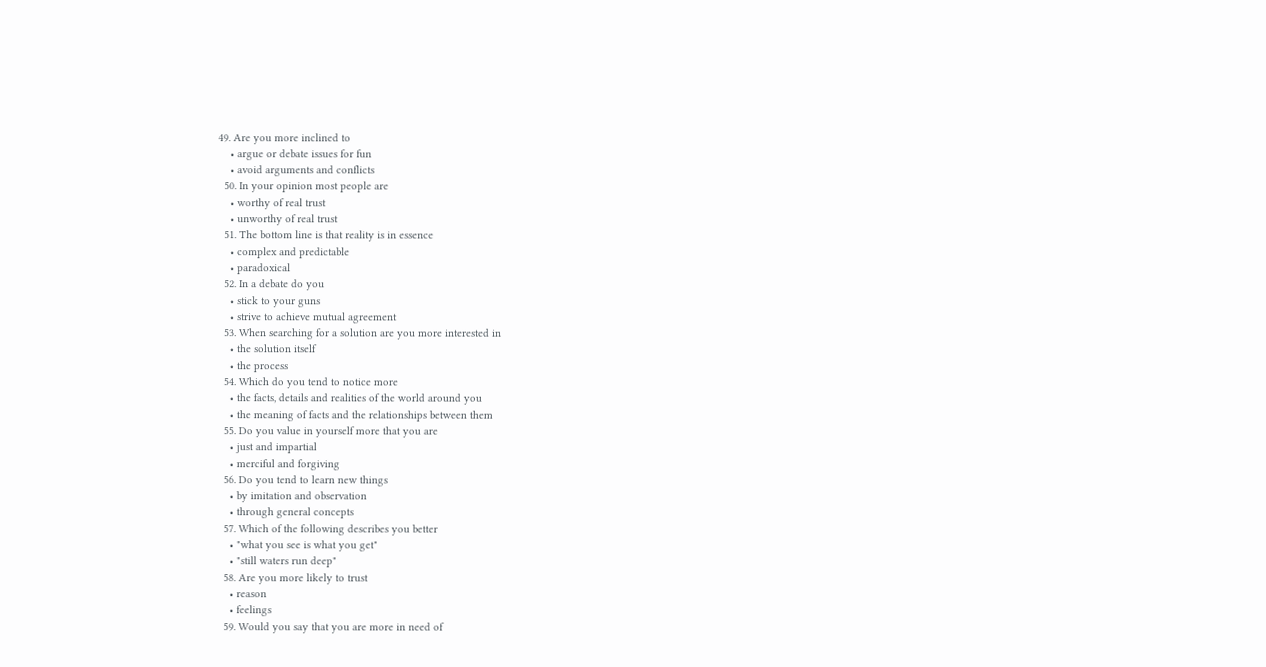49. Are you more inclined to
    • argue or debate issues for fun
    • avoid arguments and conflicts
  50. In your opinion most people are
    • worthy of real trust
    • unworthy of real trust
  51. The bottom line is that reality is in essence
    • complex and predictable
    • paradoxical
  52. In a debate do you
    • stick to your guns
    • strive to achieve mutual agreement
  53. When searching for a solution are you more interested in
    • the solution itself
    • the process
  54. Which do you tend to notice more
    • the facts, details and realities of the world around you
    • the meaning of facts and the relationships between them
  55. Do you value in yourself more that you are
    • just and impartial
    • merciful and forgiving
  56. Do you tend to learn new things
    • by imitation and observation
    • through general concepts
  57. Which of the following describes you better
    • "what you see is what you get"
    • "still waters run deep"
  58. Are you more likely to trust
    • reason
    • feelings
  59. Would you say that you are more in need of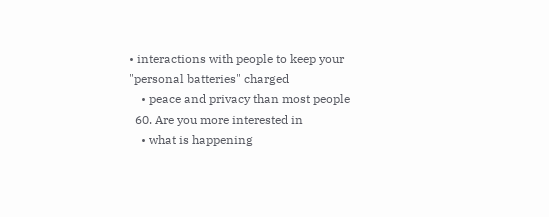• interactions with people to keep your "personal batteries" charged
    • peace and privacy than most people
  60. Are you more interested in
    • what is happening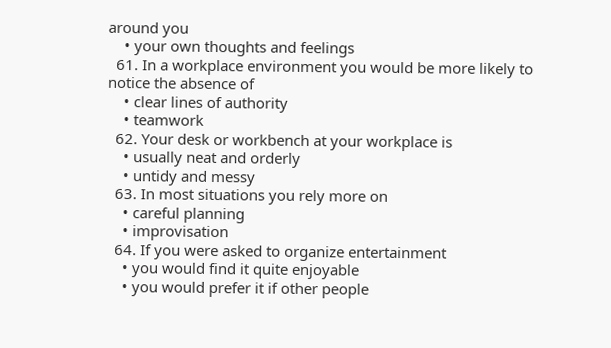around you
    • your own thoughts and feelings
  61. In a workplace environment you would be more likely to notice the absence of
    • clear lines of authority
    • teamwork
  62. Your desk or workbench at your workplace is
    • usually neat and orderly
    • untidy and messy
  63. In most situations you rely more on
    • careful planning
    • improvisation
  64. If you were asked to organize entertainment
    • you would find it quite enjoyable
    • you would prefer it if other people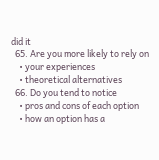did it
  65. Are you more likely to rely on
    • your experiences
    • theoretical alternatives
  66. Do you tend to notice
    • pros and cons of each option
    • how an option has a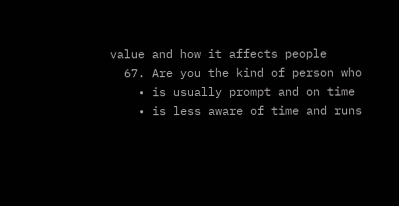value and how it affects people
  67. Are you the kind of person who
    • is usually prompt and on time
    • is less aware of time and runs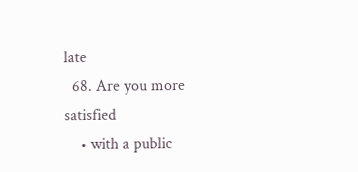late
  68. Are you more satisfied
    • with a public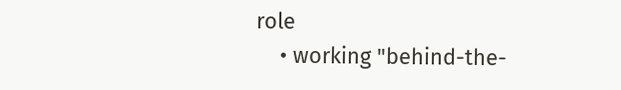role
    • working "behind-the-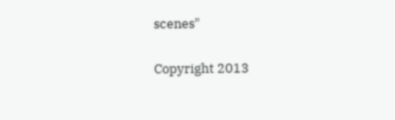scenes"

Copyright 2013